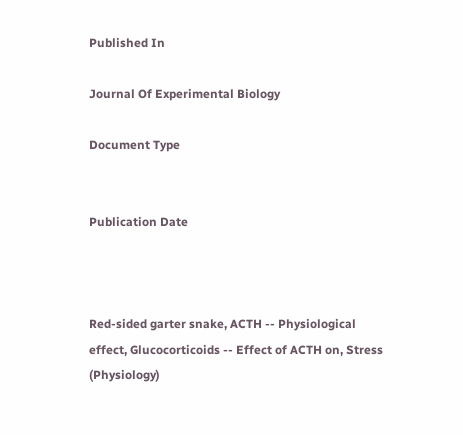Published In

Journal Of Experimental Biology

Document Type


Publication Date



Red-sided garter snake, ACTH -- Physiological effect, Glucocorticoids -- Effect of ACTH on, Stress (Physiology)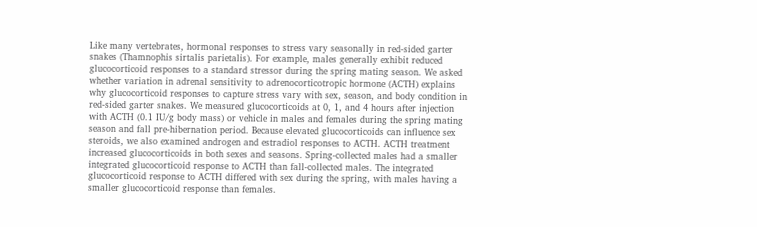Like many vertebrates, hormonal responses to stress vary seasonally in red-sided garter snakes (Thamnophis sirtalis parietalis). For example, males generally exhibit reduced glucocorticoid responses to a standard stressor during the spring mating season. We asked whether variation in adrenal sensitivity to adrenocorticotropic hormone (ACTH) explains why glucocorticoid responses to capture stress vary with sex, season, and body condition in red-sided garter snakes. We measured glucocorticoids at 0, 1, and 4 hours after injection with ACTH (0.1 IU/g body mass) or vehicle in males and females during the spring mating season and fall pre-hibernation period. Because elevated glucocorticoids can influence sex steroids, we also examined androgen and estradiol responses to ACTH. ACTH treatment increased glucocorticoids in both sexes and seasons. Spring-collected males had a smaller integrated glucocorticoid response to ACTH than fall-collected males. The integrated glucocorticoid response to ACTH differed with sex during the spring, with males having a smaller glucocorticoid response than females.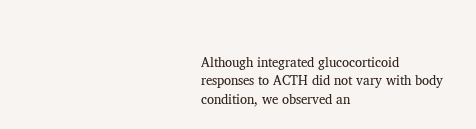Although integrated glucocorticoid responses to ACTH did not vary with body condition, we observed an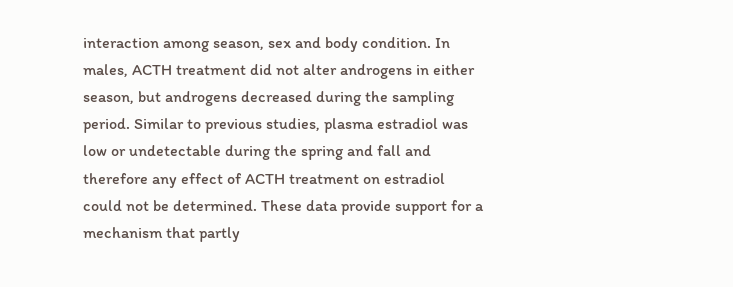interaction among season, sex and body condition. In males, ACTH treatment did not alter androgens in either season, but androgens decreased during the sampling period. Similar to previous studies, plasma estradiol was low or undetectable during the spring and fall and therefore any effect of ACTH treatment on estradiol could not be determined. These data provide support for a mechanism that partly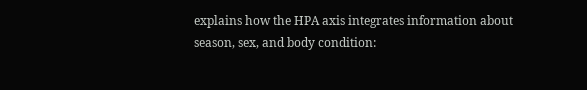explains how the HPA axis integrates information about season, sex, and body condition: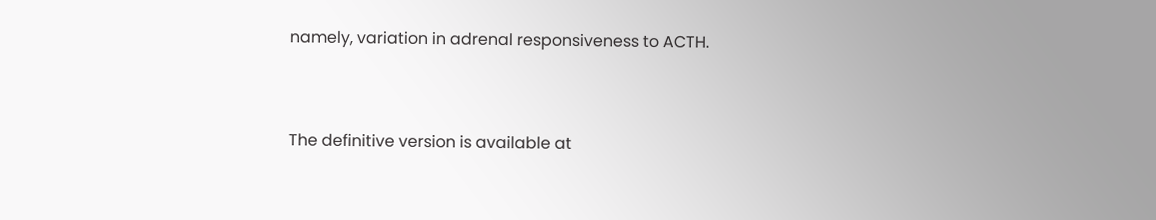namely, variation in adrenal responsiveness to ACTH.


The definitive version is available at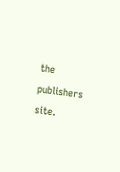the publishers site.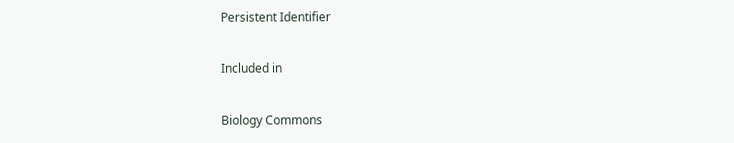Persistent Identifier

Included in

Biology Commons